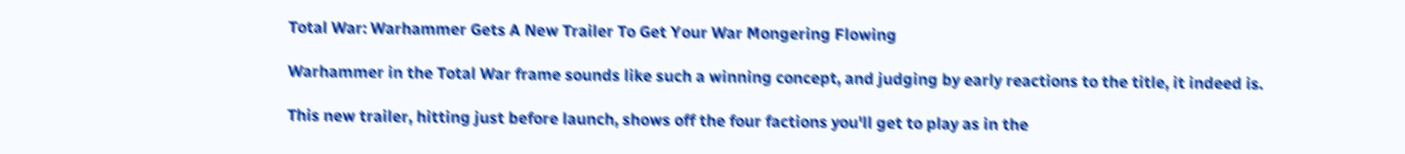Total War: Warhammer Gets A New Trailer To Get Your War Mongering Flowing

Warhammer in the Total War frame sounds like such a winning concept, and judging by early reactions to the title, it indeed is.

This new trailer, hitting just before launch, shows off the four factions you'll get to play as in the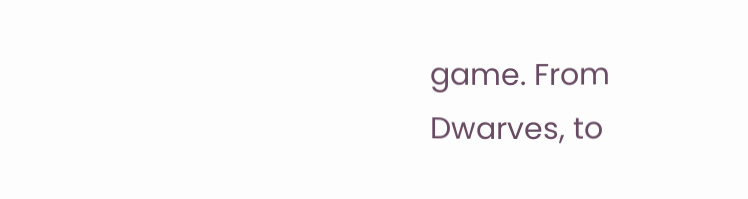game. From Dwarves, to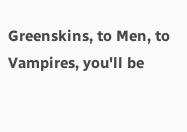Greenskins, to Men, to Vampires, you'll be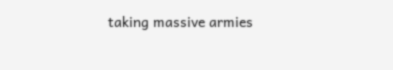taking massive armies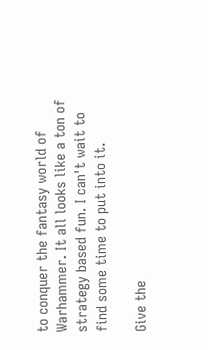to conquer the fantasy world of Warhammer. It all looks like a ton of strategy based fun. I can't wait to find some time to put into it.

Give the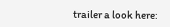trailer a look here: